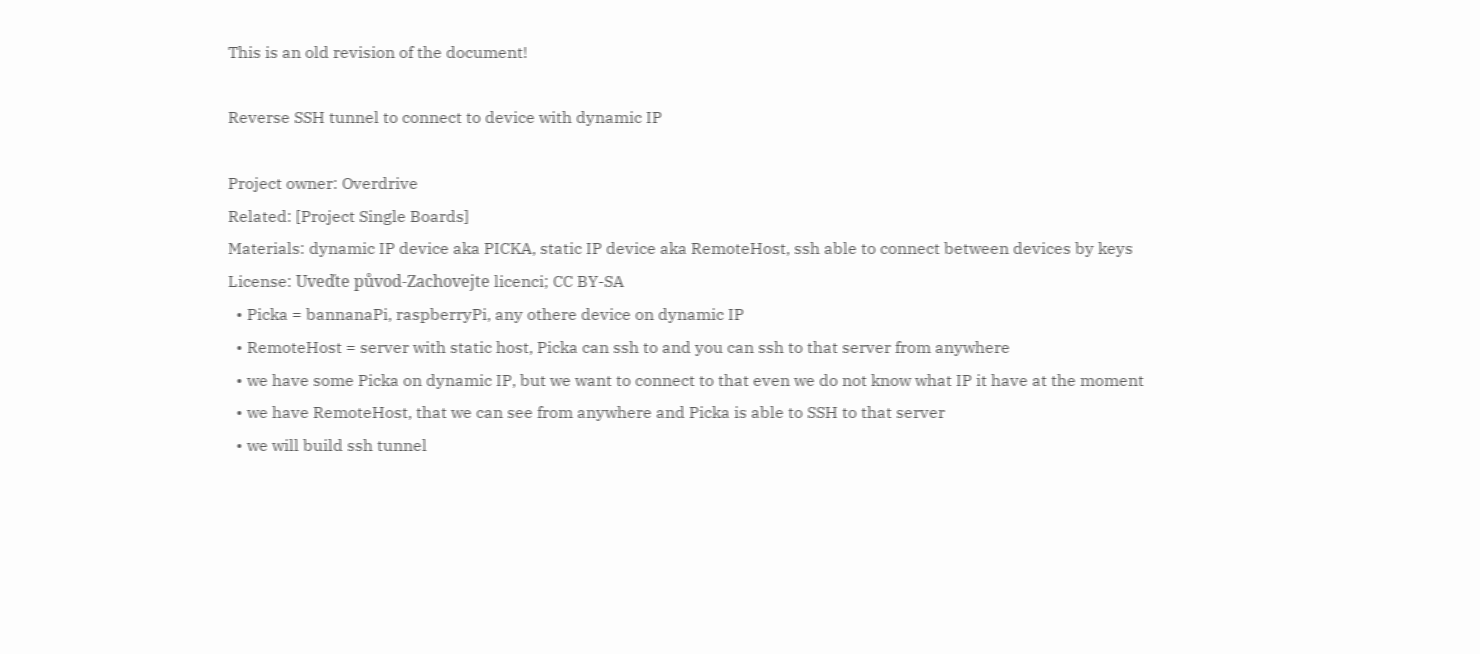This is an old revision of the document!

Reverse SSH tunnel to connect to device with dynamic IP

Project owner: Overdrive
Related: [Project Single Boards]
Materials: dynamic IP device aka PICKA, static IP device aka RemoteHost, ssh able to connect between devices by keys
License: Uveďte původ-Zachovejte licenci; CC BY-SA
  • Picka = bannanaPi, raspberryPi, any othere device on dynamic IP
  • RemoteHost = server with static host, Picka can ssh to and you can ssh to that server from anywhere
  • we have some Picka on dynamic IP, but we want to connect to that even we do not know what IP it have at the moment
  • we have RemoteHost, that we can see from anywhere and Picka is able to SSH to that server
  • we will build ssh tunnel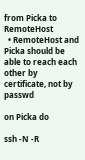from Picka to RemoteHost
  • RemoteHost and Picka should be able to reach each other by certificate, not by passwd

on Picka do

ssh -N -R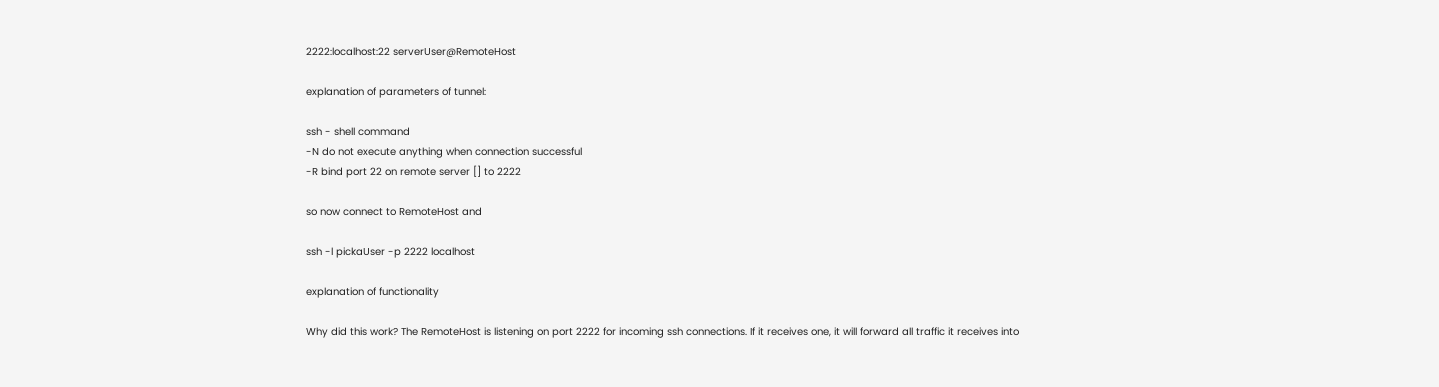2222:localhost:22 serverUser@RemoteHost

explanation of parameters of tunnel:

ssh - shell command
-N do not execute anything when connection successful
-R bind port 22 on remote server [] to 2222

so now connect to RemoteHost and

ssh -l pickaUser -p 2222 localhost

explanation of functionality

Why did this work? The RemoteHost is listening on port 2222 for incoming ssh connections. If it receives one, it will forward all traffic it receives into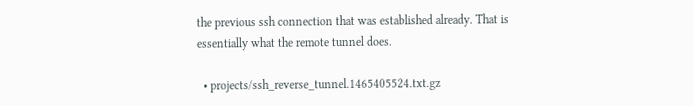the previous ssh connection that was established already. That is essentially what the remote tunnel does.

  • projects/ssh_reverse_tunnel.1465405524.txt.gz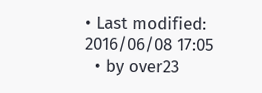• Last modified: 2016/06/08 17:05
  • by over23